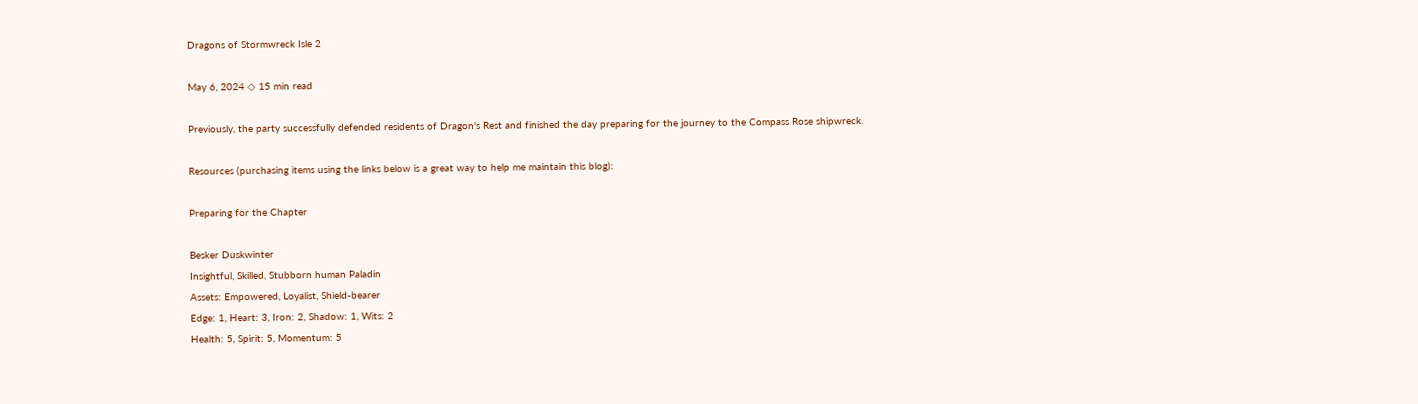Dragons of Stormwreck Isle 2

May 6, 2024 ◇ 15 min read

Previously, the party successfully defended residents of Dragon's Rest and finished the day preparing for the journey to the Compass Rose shipwreck.

Resources (purchasing items using the links below is a great way to help me maintain this blog):

Preparing for the Chapter

Besker Duskwinter
Insightful, Skilled, Stubborn human Paladin
Assets: Empowered, Loyalist, Shield-bearer
Edge: 1, Heart: 3, Iron: 2, Shadow: 1, Wits: 2
Health: 5, Spirit: 5, Momentum: 5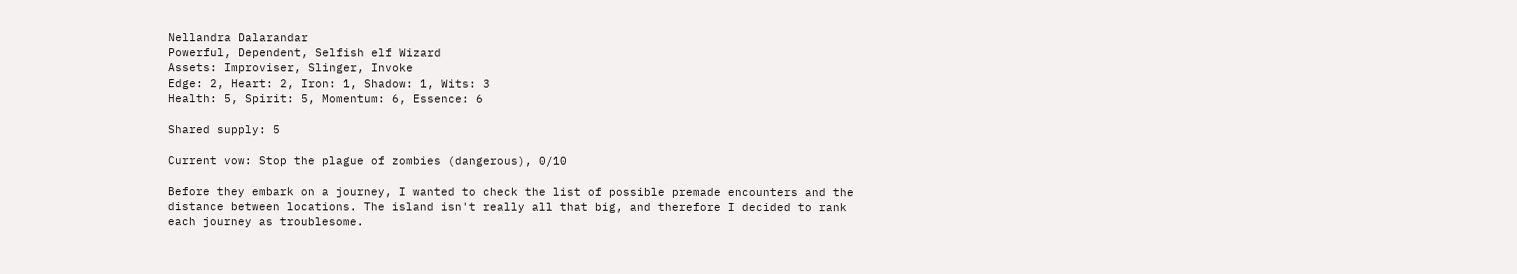Nellandra Dalarandar
Powerful, Dependent, Selfish elf Wizard
Assets: Improviser, Slinger, Invoke
Edge: 2, Heart: 2, Iron: 1, Shadow: 1, Wits: 3
Health: 5, Spirit: 5, Momentum: 6, Essence: 6

Shared supply: 5

Current vow: Stop the plague of zombies (dangerous), 0/10

Before they embark on a journey, I wanted to check the list of possible premade encounters and the distance between locations. The island isn't really all that big, and therefore I decided to rank each journey as troublesome.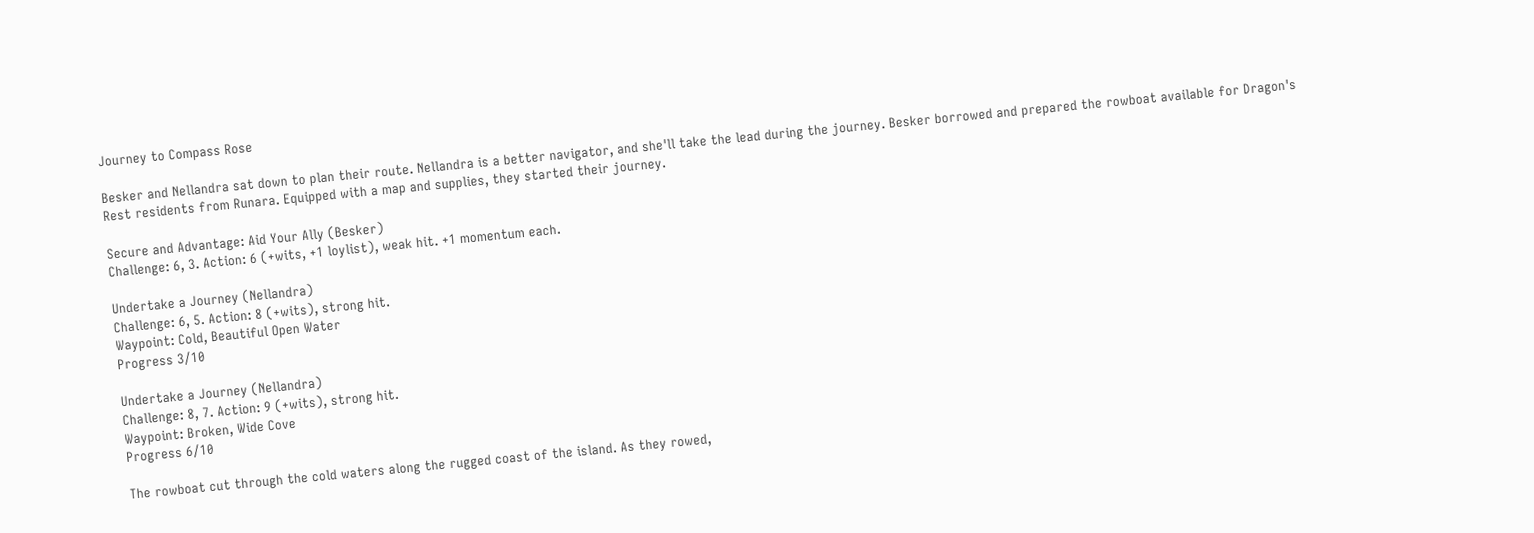Journey to Compass Rose

Besker and Nellandra sat down to plan their route. Nellandra is a better navigator, and she'll take the lead during the journey. Besker borrowed and prepared the rowboat available for Dragon's Rest residents from Runara. Equipped with a map and supplies, they started their journey.

Secure and Advantage: Aid Your Ally (Besker)
Challenge: 6, 3. Action: 6 (+wits, +1 loylist), weak hit. +1 momentum each.

Undertake a Journey (Nellandra)
Challenge: 6, 5. Action: 8 (+wits), strong hit.
Waypoint: Cold, Beautiful Open Water
Progress 3/10

Undertake a Journey (Nellandra)
Challenge: 8, 7. Action: 9 (+wits), strong hit.
Waypoint: Broken, Wide Cove
Progress 6/10

The rowboat cut through the cold waters along the rugged coast of the island. As they rowed,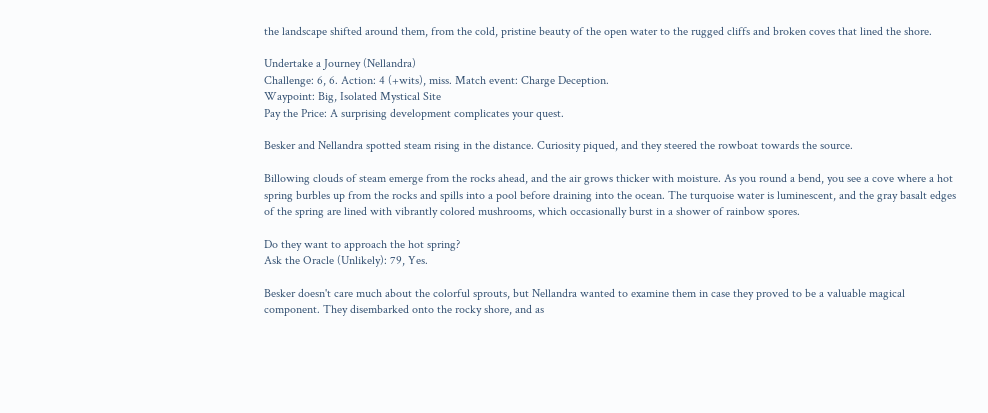the landscape shifted around them, from the cold, pristine beauty of the open water to the rugged cliffs and broken coves that lined the shore.

Undertake a Journey (Nellandra)
Challenge: 6, 6. Action: 4 (+wits), miss. Match event: Charge Deception.
Waypoint: Big, Isolated Mystical Site
Pay the Price: A surprising development complicates your quest.

Besker and Nellandra spotted steam rising in the distance. Curiosity piqued, and they steered the rowboat towards the source.

Billowing clouds of steam emerge from the rocks ahead, and the air grows thicker with moisture. As you round a bend, you see a cove where a hot spring burbles up from the rocks and spills into a pool before draining into the ocean. The turquoise water is luminescent, and the gray basalt edges of the spring are lined with vibrantly colored mushrooms, which occasionally burst in a shower of rainbow spores.

Do they want to approach the hot spring?
Ask the Oracle (Unlikely): 79, Yes.

Besker doesn't care much about the colorful sprouts, but Nellandra wanted to examine them in case they proved to be a valuable magical component. They disembarked onto the rocky shore, and as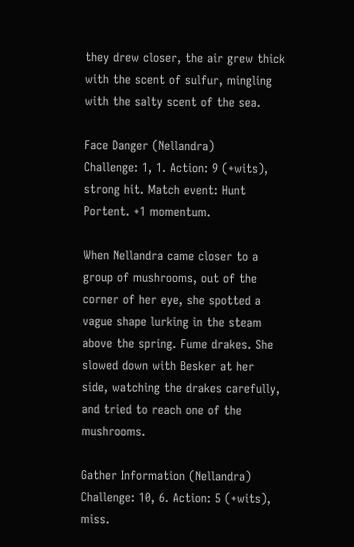they drew closer, the air grew thick with the scent of sulfur, mingling with the salty scent of the sea.

Face Danger (Nellandra)
Challenge: 1, 1. Action: 9 (+wits), strong hit. Match event: Hunt Portent. +1 momentum.

When Nellandra came closer to a group of mushrooms, out of the corner of her eye, she spotted a vague shape lurking in the steam above the spring. Fume drakes. She slowed down with Besker at her side, watching the drakes carefully, and tried to reach one of the mushrooms.

Gather Information (Nellandra)
Challenge: 10, 6. Action: 5 (+wits), miss.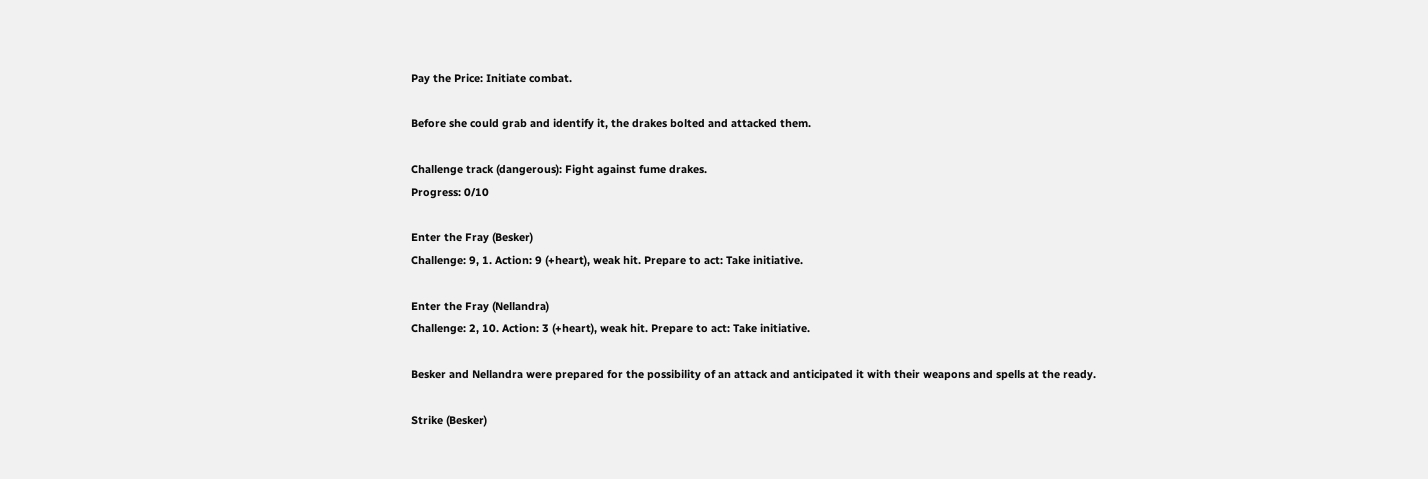Pay the Price: Initiate combat.

Before she could grab and identify it, the drakes bolted and attacked them.

Challenge track (dangerous): Fight against fume drakes.
Progress: 0/10

Enter the Fray (Besker)
Challenge: 9, 1. Action: 9 (+heart), weak hit. Prepare to act: Take initiative.

Enter the Fray (Nellandra)
Challenge: 2, 10. Action: 3 (+heart), weak hit. Prepare to act: Take initiative.

Besker and Nellandra were prepared for the possibility of an attack and anticipated it with their weapons and spells at the ready.

Strike (Besker)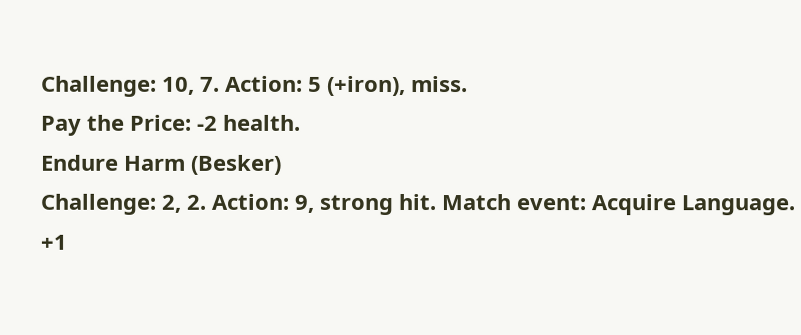Challenge: 10, 7. Action: 5 (+iron), miss.
Pay the Price: -2 health.
Endure Harm (Besker)
Challenge: 2, 2. Action: 9, strong hit. Match event: Acquire Language. +1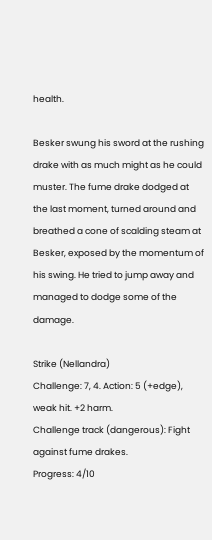health.

Besker swung his sword at the rushing drake with as much might as he could muster. The fume drake dodged at the last moment, turned around and breathed a cone of scalding steam at Besker, exposed by the momentum of his swing. He tried to jump away and managed to dodge some of the damage.

Strike (Nellandra)
Challenge: 7, 4. Action: 5 (+edge), weak hit. +2 harm.
Challenge track (dangerous): Fight against fume drakes.
Progress: 4/10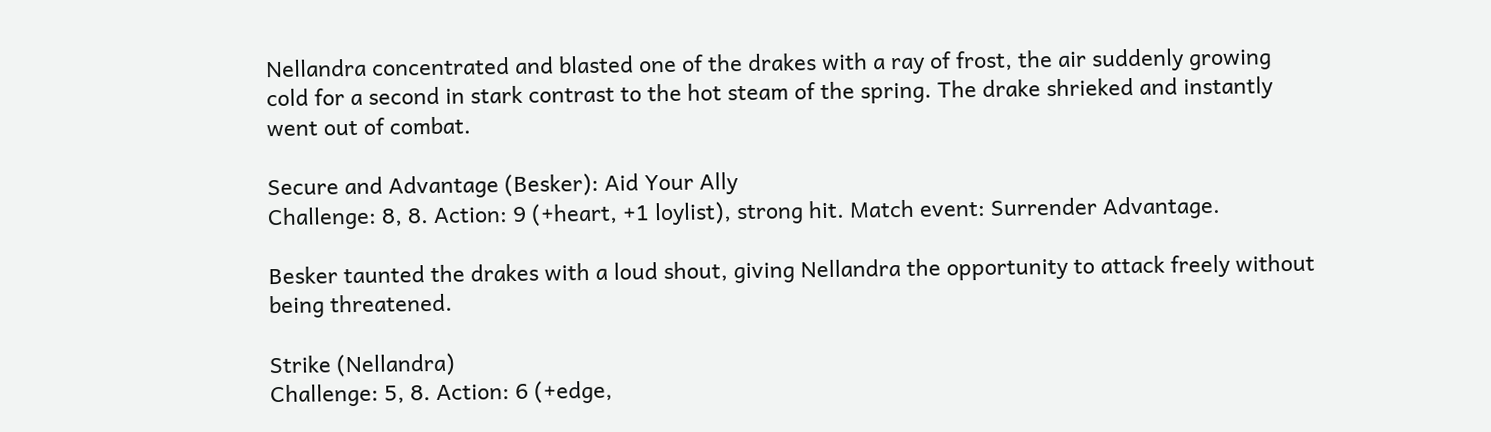Nellandra concentrated and blasted one of the drakes with a ray of frost, the air suddenly growing cold for a second in stark contrast to the hot steam of the spring. The drake shrieked and instantly went out of combat.

Secure and Advantage (Besker): Aid Your Ally
Challenge: 8, 8. Action: 9 (+heart, +1 loylist), strong hit. Match event: Surrender Advantage.

Besker taunted the drakes with a loud shout, giving Nellandra the opportunity to attack freely without being threatened.

Strike (Nellandra)
Challenge: 5, 8. Action: 6 (+edge,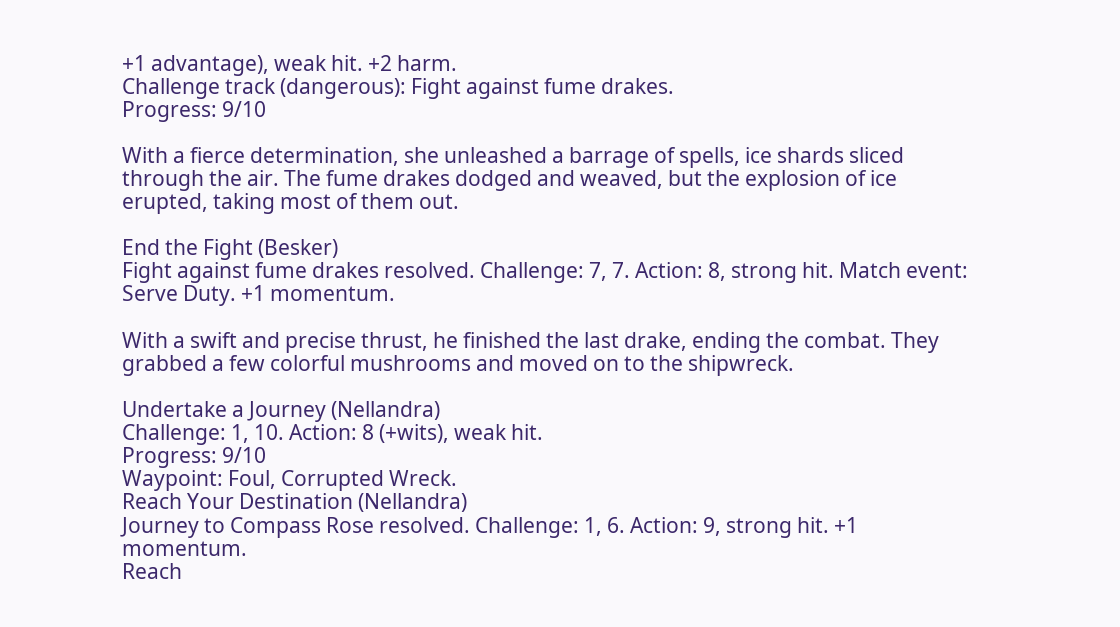+1 advantage), weak hit. +2 harm.
Challenge track (dangerous): Fight against fume drakes.
Progress: 9/10

With a fierce determination, she unleashed a barrage of spells, ice shards sliced through the air. The fume drakes dodged and weaved, but the explosion of ice erupted, taking most of them out.

End the Fight (Besker)
Fight against fume drakes resolved. Challenge: 7, 7. Action: 8, strong hit. Match event: Serve Duty. +1 momentum.

With a swift and precise thrust, he finished the last drake, ending the combat. They grabbed a few colorful mushrooms and moved on to the shipwreck.

Undertake a Journey (Nellandra)
Challenge: 1, 10. Action: 8 (+wits), weak hit.
Progress: 9/10
Waypoint: Foul, Corrupted Wreck.
Reach Your Destination (Nellandra)
Journey to Compass Rose resolved. Challenge: 1, 6. Action: 9, strong hit. +1 momentum.
Reach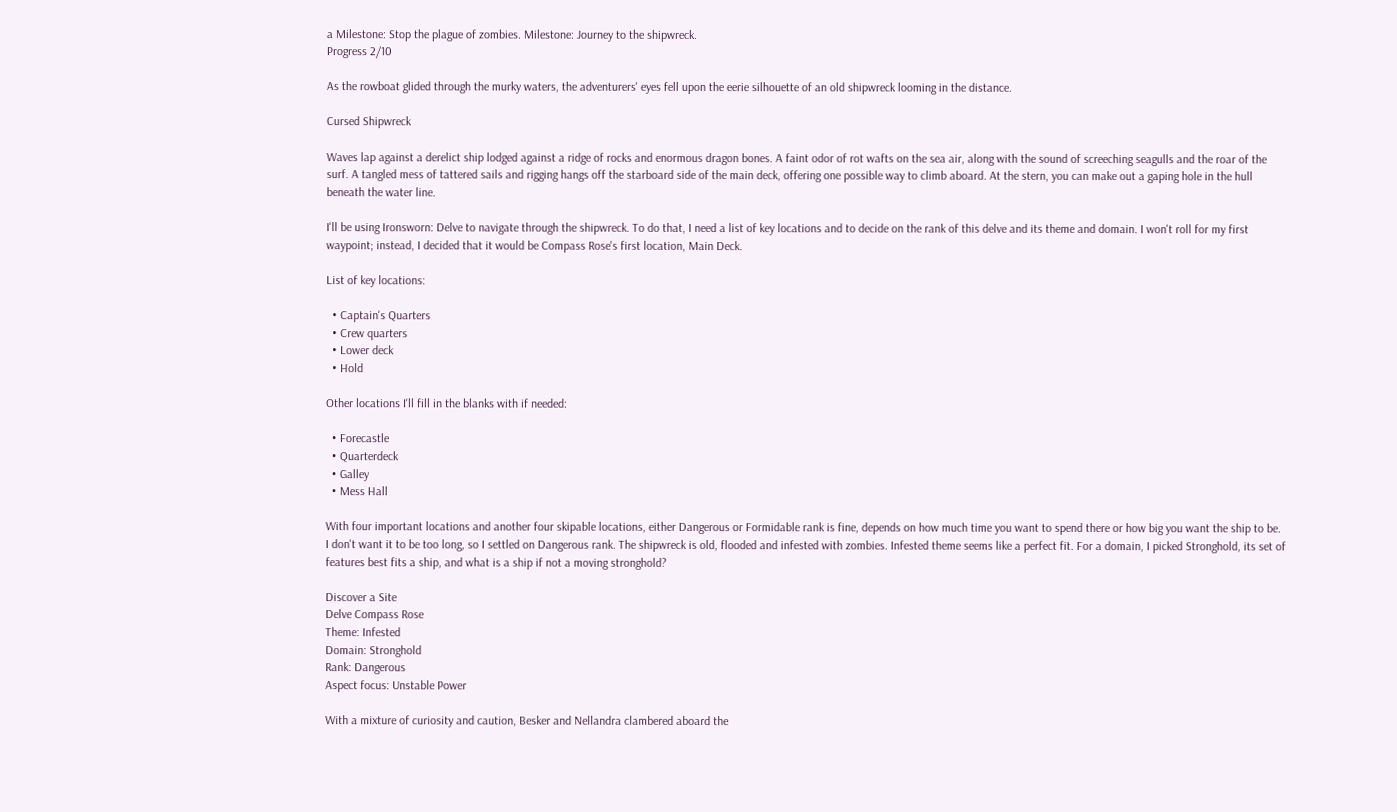a Milestone: Stop the plague of zombies. Milestone: Journey to the shipwreck.
Progress 2/10

As the rowboat glided through the murky waters, the adventurers' eyes fell upon the eerie silhouette of an old shipwreck looming in the distance.

Cursed Shipwreck

Waves lap against a derelict ship lodged against a ridge of rocks and enormous dragon bones. A faint odor of rot wafts on the sea air, along with the sound of screeching seagulls and the roar of the surf. A tangled mess of tattered sails and rigging hangs off the starboard side of the main deck, offering one possible way to climb aboard. At the stern, you can make out a gaping hole in the hull beneath the water line.

I'll be using Ironsworn: Delve to navigate through the shipwreck. To do that, I need a list of key locations and to decide on the rank of this delve and its theme and domain. I won't roll for my first waypoint; instead, I decided that it would be Compass Rose's first location, Main Deck.

List of key locations:

  • Captain's Quarters
  • Crew quarters
  • Lower deck
  • Hold

Other locations I'll fill in the blanks with if needed:

  • Forecastle
  • Quarterdeck
  • Galley
  • Mess Hall

With four important locations and another four skipable locations, either Dangerous or Formidable rank is fine, depends on how much time you want to spend there or how big you want the ship to be. I don't want it to be too long, so I settled on Dangerous rank. The shipwreck is old, flooded and infested with zombies. Infested theme seems like a perfect fit. For a domain, I picked Stronghold, its set of features best fits a ship, and what is a ship if not a moving stronghold?

Discover a Site
Delve Compass Rose
Theme: Infested
Domain: Stronghold
Rank: Dangerous
Aspect focus: Unstable Power

With a mixture of curiosity and caution, Besker and Nellandra clambered aboard the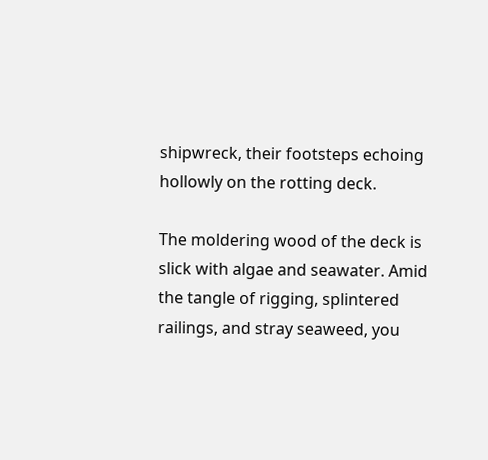shipwreck, their footsteps echoing hollowly on the rotting deck.

The moldering wood of the deck is slick with algae and seawater. Amid the tangle of rigging, splintered railings, and stray seaweed, you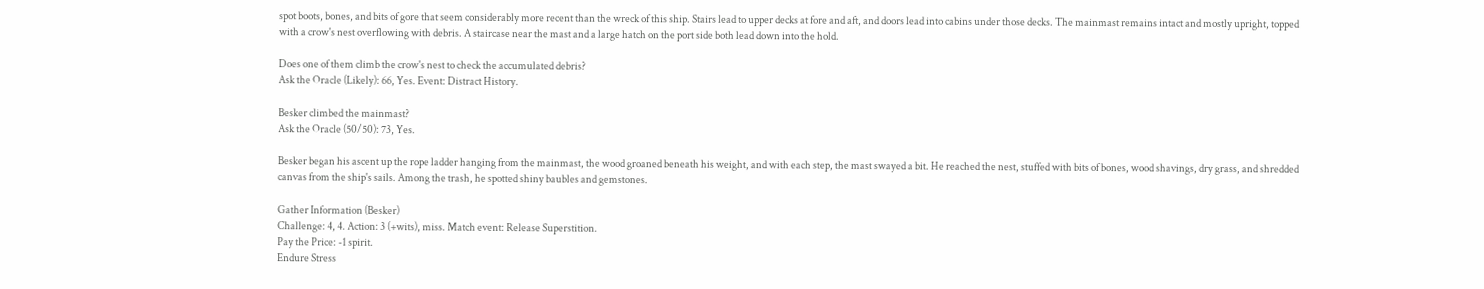spot boots, bones, and bits of gore that seem considerably more recent than the wreck of this ship. Stairs lead to upper decks at fore and aft, and doors lead into cabins under those decks. The mainmast remains intact and mostly upright, topped with a crow's nest overflowing with debris. A staircase near the mast and a large hatch on the port side both lead down into the hold.

Does one of them climb the crow's nest to check the accumulated debris?
Ask the Oracle (Likely): 66, Yes. Event: Distract History.

Besker climbed the mainmast?
Ask the Oracle (50/50): 73, Yes.

Besker began his ascent up the rope ladder hanging from the mainmast, the wood groaned beneath his weight, and with each step, the mast swayed a bit. He reached the nest, stuffed with bits of bones, wood shavings, dry grass, and shredded canvas from the ship's sails. Among the trash, he spotted shiny baubles and gemstones.

Gather Information (Besker)
Challenge: 4, 4. Action: 3 (+wits), miss. Match event: Release Superstition.
Pay the Price: -1 spirit.
Endure Stress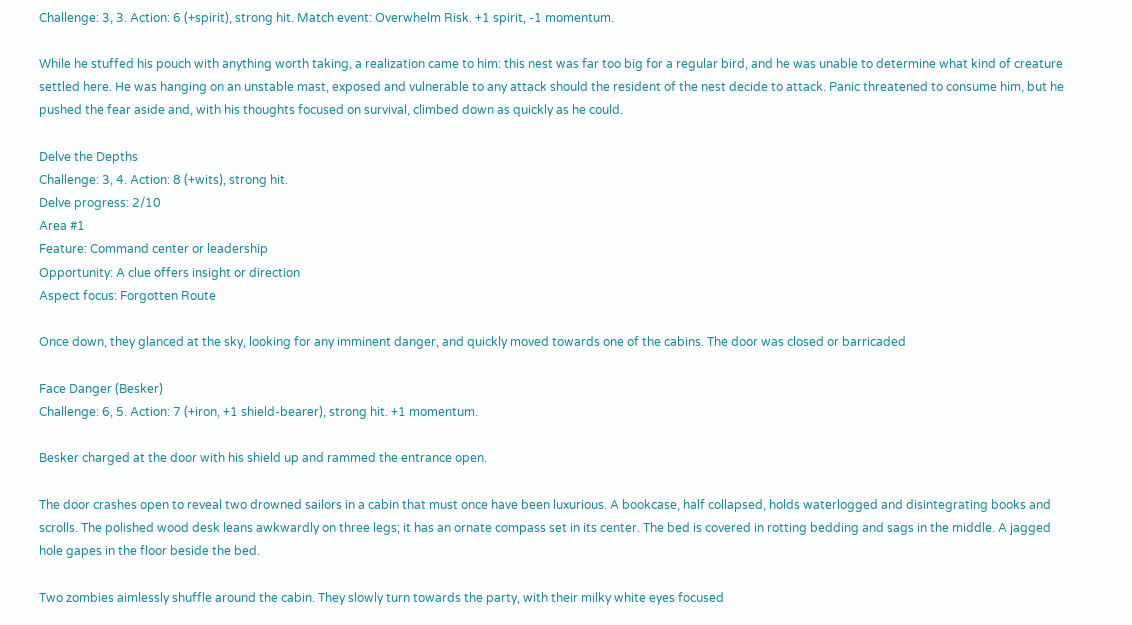Challenge: 3, 3. Action: 6 (+spirit), strong hit. Match event: Overwhelm Risk. +1 spirit, -1 momentum.

While he stuffed his pouch with anything worth taking, a realization came to him: this nest was far too big for a regular bird, and he was unable to determine what kind of creature settled here. He was hanging on an unstable mast, exposed and vulnerable to any attack should the resident of the nest decide to attack. Panic threatened to consume him, but he pushed the fear aside and, with his thoughts focused on survival, climbed down as quickly as he could.

Delve the Depths
Challenge: 3, 4. Action: 8 (+wits), strong hit.
Delve progress: 2/10
Area #1
Feature: Command center or leadership
Opportunity: A clue offers insight or direction
Aspect focus: Forgotten Route

Once down, they glanced at the sky, looking for any imminent danger, and quickly moved towards one of the cabins. The door was closed or barricaded

Face Danger (Besker)
Challenge: 6, 5. Action: 7 (+iron, +1 shield-bearer), strong hit. +1 momentum.

Besker charged at the door with his shield up and rammed the entrance open.

The door crashes open to reveal two drowned sailors in a cabin that must once have been luxurious. A bookcase, half collapsed, holds waterlogged and disintegrating books and scrolls. The polished wood desk leans awkwardly on three legs; it has an ornate compass set in its center. The bed is covered in rotting bedding and sags in the middle. A jagged hole gapes in the floor beside the bed.

Two zombies aimlessly shuffle around the cabin. They slowly turn towards the party, with their milky white eyes focused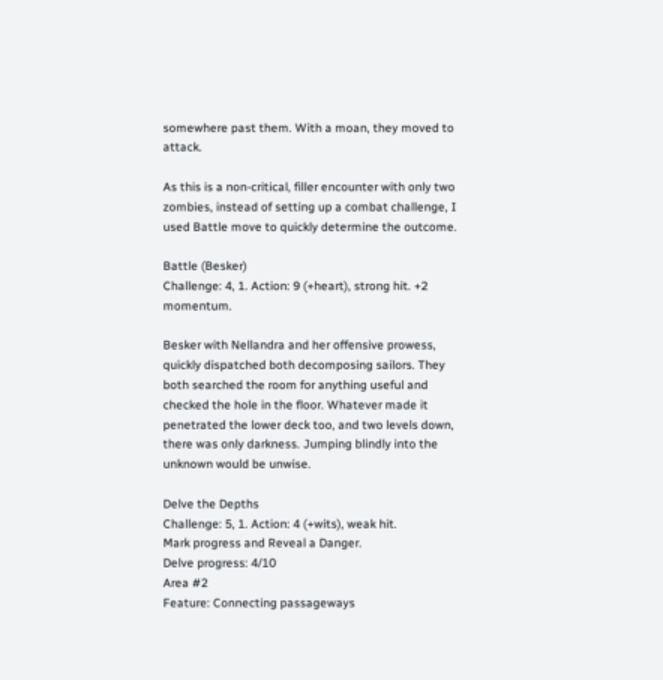somewhere past them. With a moan, they moved to attack.

As this is a non-critical, filler encounter with only two zombies, instead of setting up a combat challenge, I used Battle move to quickly determine the outcome.

Battle (Besker)
Challenge: 4, 1. Action: 9 (+heart), strong hit. +2 momentum.

Besker with Nellandra and her offensive prowess, quickly dispatched both decomposing sailors. They both searched the room for anything useful and checked the hole in the floor. Whatever made it penetrated the lower deck too, and two levels down, there was only darkness. Jumping blindly into the unknown would be unwise.

Delve the Depths
Challenge: 5, 1. Action: 4 (+wits), weak hit.
Mark progress and Reveal a Danger.
Delve progress: 4/10
Area #2
Feature: Connecting passageways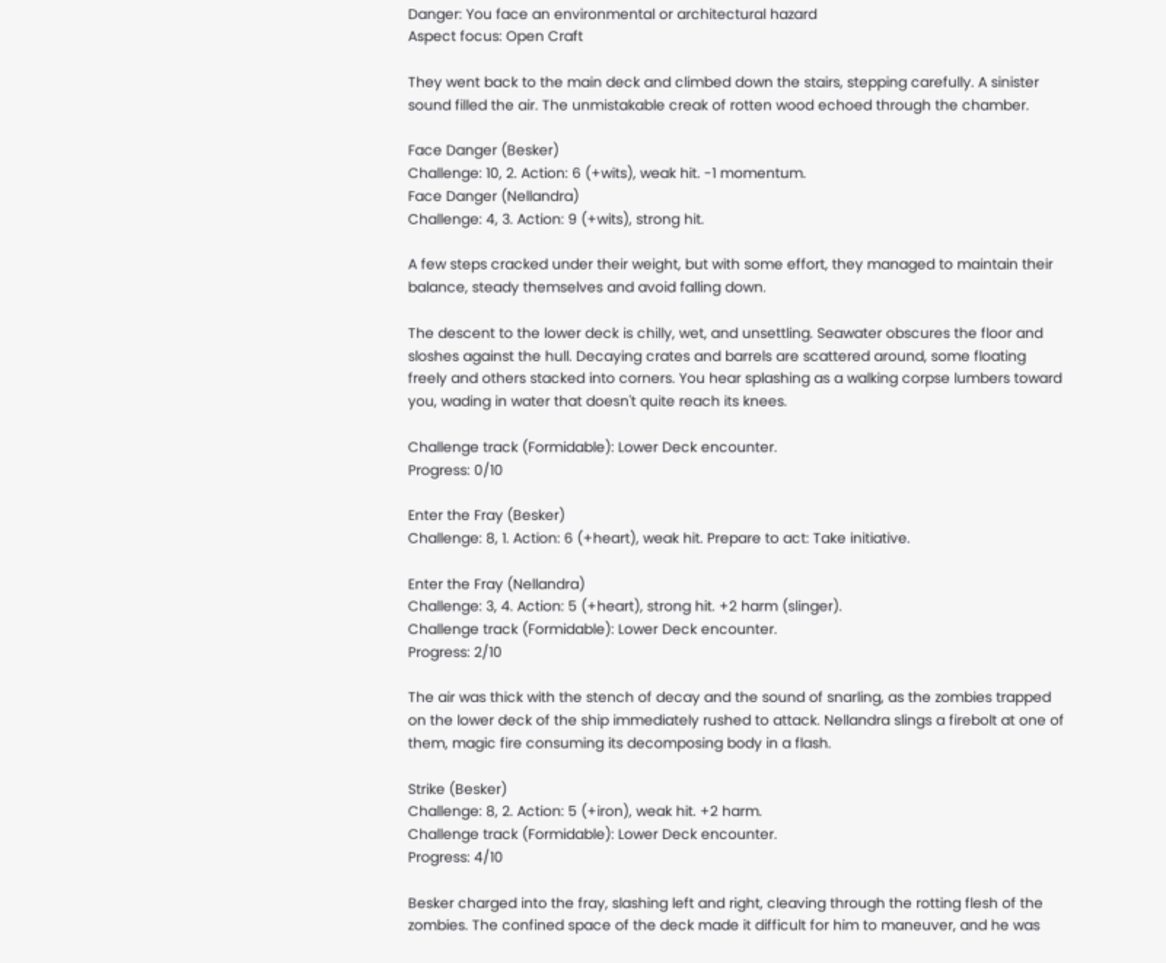Danger: You face an environmental or architectural hazard
Aspect focus: Open Craft

They went back to the main deck and climbed down the stairs, stepping carefully. A sinister sound filled the air. The unmistakable creak of rotten wood echoed through the chamber.

Face Danger (Besker)
Challenge: 10, 2. Action: 6 (+wits), weak hit. -1 momentum.
Face Danger (Nellandra)
Challenge: 4, 3. Action: 9 (+wits), strong hit.

A few steps cracked under their weight, but with some effort, they managed to maintain their balance, steady themselves and avoid falling down.

The descent to the lower deck is chilly, wet, and unsettling. Seawater obscures the floor and sloshes against the hull. Decaying crates and barrels are scattered around, some floating freely and others stacked into corners. You hear splashing as a walking corpse lumbers toward you, wading in water that doesn't quite reach its knees.

Challenge track (Formidable): Lower Deck encounter.
Progress: 0/10

Enter the Fray (Besker)
Challenge: 8, 1. Action: 6 (+heart), weak hit. Prepare to act: Take initiative.

Enter the Fray (Nellandra)
Challenge: 3, 4. Action: 5 (+heart), strong hit. +2 harm (slinger).
Challenge track (Formidable): Lower Deck encounter.
Progress: 2/10

The air was thick with the stench of decay and the sound of snarling, as the zombies trapped on the lower deck of the ship immediately rushed to attack. Nellandra slings a firebolt at one of them, magic fire consuming its decomposing body in a flash.

Strike (Besker)
Challenge: 8, 2. Action: 5 (+iron), weak hit. +2 harm.
Challenge track (Formidable): Lower Deck encounter.
Progress: 4/10

Besker charged into the fray, slashing left and right, cleaving through the rotting flesh of the zombies. The confined space of the deck made it difficult for him to maneuver, and he was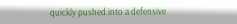quickly pushed into a defensive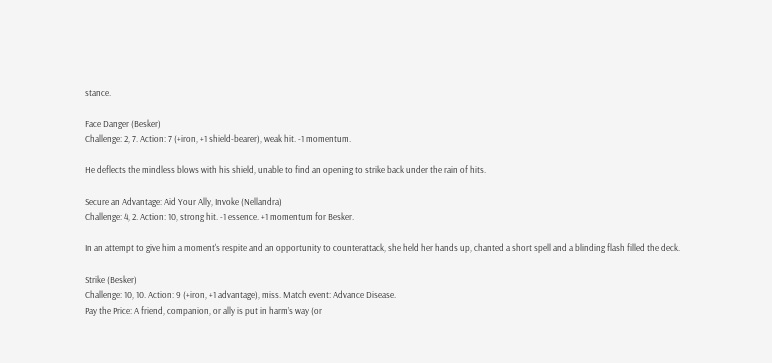stance.

Face Danger (Besker)
Challenge: 2, 7. Action: 7 (+iron, +1 shield-bearer), weak hit. -1 momentum.

He deflects the mindless blows with his shield, unable to find an opening to strike back under the rain of hits.

Secure an Advantage: Aid Your Ally, Invoke (Nellandra)
Challenge: 4, 2. Action: 10, strong hit. -1 essence. +1 momentum for Besker.

In an attempt to give him a moment's respite and an opportunity to counterattack, she held her hands up, chanted a short spell and a blinding flash filled the deck.

Strike (Besker)
Challenge: 10, 10. Action: 9 (+iron, +1 advantage), miss. Match event: Advance Disease.
Pay the Price: A friend, companion, or ally is put in harm’s way (or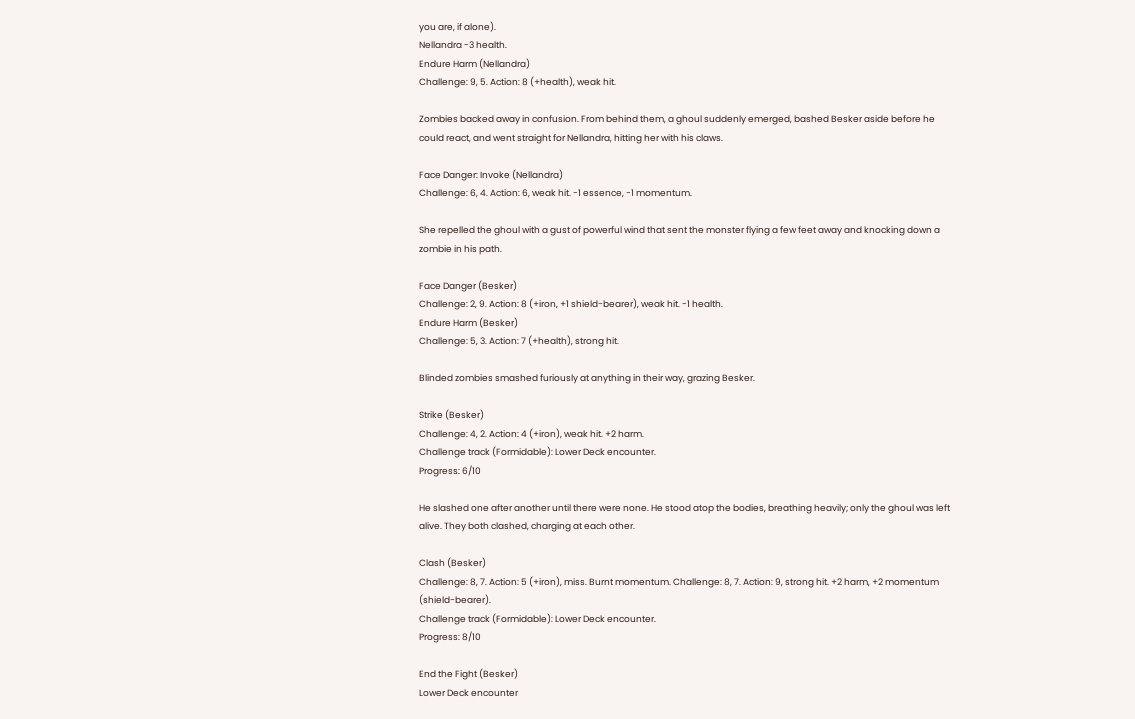you are, if alone).
Nellandra -3 health.
Endure Harm (Nellandra)
Challenge: 9, 5. Action: 8 (+health), weak hit.

Zombies backed away in confusion. From behind them, a ghoul suddenly emerged, bashed Besker aside before he could react, and went straight for Nellandra, hitting her with his claws.

Face Danger: Invoke (Nellandra)
Challenge: 6, 4. Action: 6, weak hit. -1 essence, -1 momentum.

She repelled the ghoul with a gust of powerful wind that sent the monster flying a few feet away and knocking down a zombie in his path.

Face Danger (Besker)
Challenge: 2, 9. Action: 8 (+iron, +1 shield-bearer), weak hit. -1 health.
Endure Harm (Besker)
Challenge: 5, 3. Action: 7 (+health), strong hit.

Blinded zombies smashed furiously at anything in their way, grazing Besker.

Strike (Besker)
Challenge: 4, 2. Action: 4 (+iron), weak hit. +2 harm.
Challenge track (Formidable): Lower Deck encounter.
Progress: 6/10

He slashed one after another until there were none. He stood atop the bodies, breathing heavily; only the ghoul was left alive. They both clashed, charging at each other.

Clash (Besker)
Challenge: 8, 7. Action: 5 (+iron), miss. Burnt momentum. Challenge: 8, 7. Action: 9, strong hit. +2 harm, +2 momentum (shield-bearer).
Challenge track (Formidable): Lower Deck encounter.
Progress: 8/10

End the Fight (Besker)
Lower Deck encounter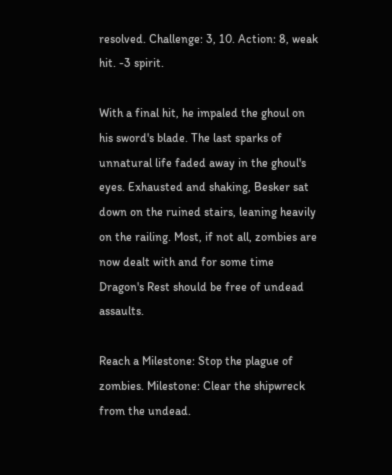resolved. Challenge: 3, 10. Action: 8, weak hit. -3 spirit.

With a final hit, he impaled the ghoul on his sword's blade. The last sparks of unnatural life faded away in the ghoul's eyes. Exhausted and shaking, Besker sat down on the ruined stairs, leaning heavily on the railing. Most, if not all, zombies are now dealt with and for some time Dragon's Rest should be free of undead assaults.

Reach a Milestone: Stop the plague of zombies. Milestone: Clear the shipwreck from the undead.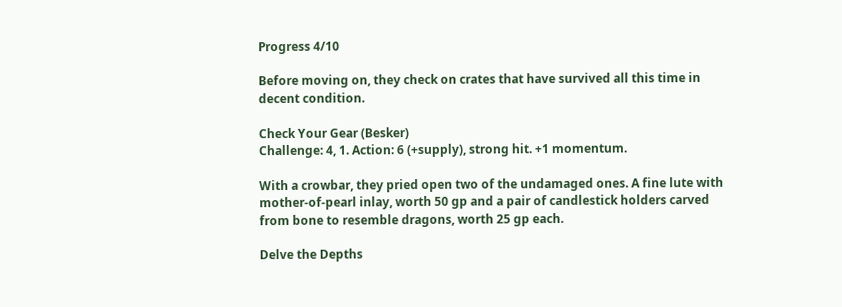Progress 4/10

Before moving on, they check on crates that have survived all this time in decent condition.

Check Your Gear (Besker)
Challenge: 4, 1. Action: 6 (+supply), strong hit. +1 momentum.

With a crowbar, they pried open two of the undamaged ones. A fine lute with mother-of-pearl inlay, worth 50 gp and a pair of candlestick holders carved from bone to resemble dragons, worth 25 gp each.

Delve the Depths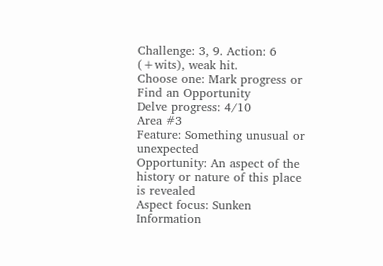Challenge: 3, 9. Action: 6 (+wits), weak hit.
Choose one: Mark progress or Find an Opportunity
Delve progress: 4/10
Area #3
Feature: Something unusual or unexpected
Opportunity: An aspect of the history or nature of this place is revealed
Aspect focus: Sunken Information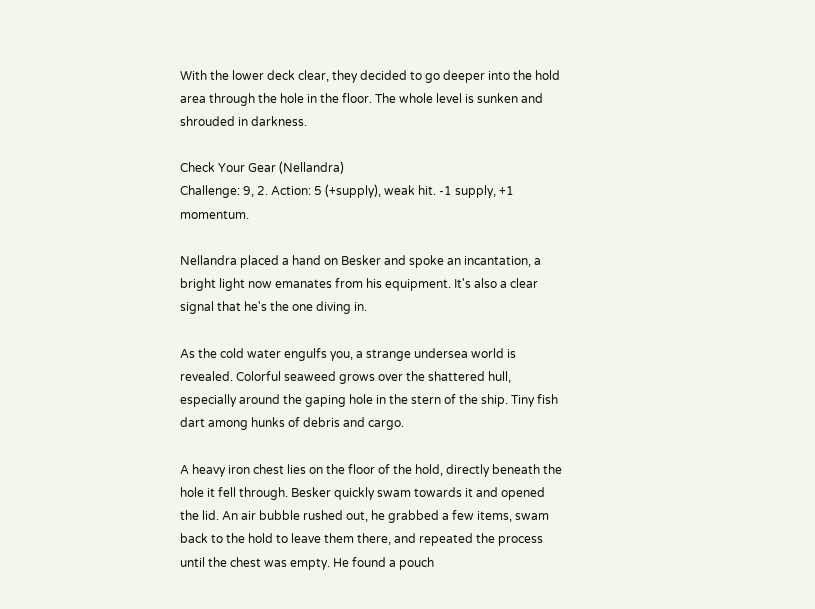With the lower deck clear, they decided to go deeper into the hold area through the hole in the floor. The whole level is sunken and shrouded in darkness.

Check Your Gear (Nellandra)
Challenge: 9, 2. Action: 5 (+supply), weak hit. -1 supply, +1 momentum.

Nellandra placed a hand on Besker and spoke an incantation, a bright light now emanates from his equipment. It's also a clear signal that he's the one diving in.

As the cold water engulfs you, a strange undersea world is revealed. Colorful seaweed grows over the shattered hull, especially around the gaping hole in the stern of the ship. Tiny fish dart among hunks of debris and cargo.

A heavy iron chest lies on the floor of the hold, directly beneath the hole it fell through. Besker quickly swam towards it and opened the lid. An air bubble rushed out, he grabbed a few items, swam back to the hold to leave them there, and repeated the process until the chest was empty. He found a pouch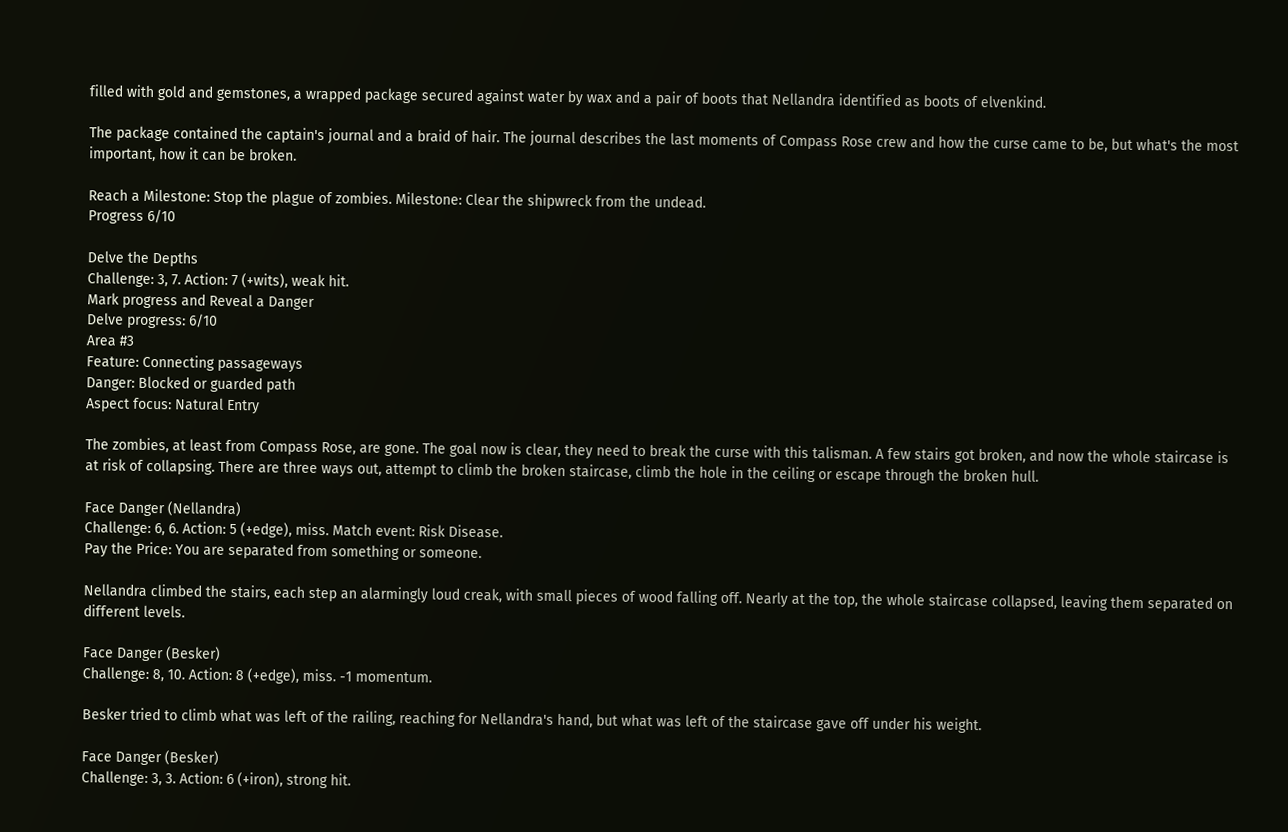filled with gold and gemstones, a wrapped package secured against water by wax and a pair of boots that Nellandra identified as boots of elvenkind.

The package contained the captain's journal and a braid of hair. The journal describes the last moments of Compass Rose crew and how the curse came to be, but what's the most important, how it can be broken.

Reach a Milestone: Stop the plague of zombies. Milestone: Clear the shipwreck from the undead.
Progress 6/10

Delve the Depths
Challenge: 3, 7. Action: 7 (+wits), weak hit.
Mark progress and Reveal a Danger
Delve progress: 6/10
Area #3
Feature: Connecting passageways
Danger: Blocked or guarded path
Aspect focus: Natural Entry

The zombies, at least from Compass Rose, are gone. The goal now is clear, they need to break the curse with this talisman. A few stairs got broken, and now the whole staircase is at risk of collapsing. There are three ways out, attempt to climb the broken staircase, climb the hole in the ceiling or escape through the broken hull.

Face Danger (Nellandra)
Challenge: 6, 6. Action: 5 (+edge), miss. Match event: Risk Disease.
Pay the Price: You are separated from something or someone.

Nellandra climbed the stairs, each step an alarmingly loud creak, with small pieces of wood falling off. Nearly at the top, the whole staircase collapsed, leaving them separated on different levels.

Face Danger (Besker)
Challenge: 8, 10. Action: 8 (+edge), miss. -1 momentum.

Besker tried to climb what was left of the railing, reaching for Nellandra's hand, but what was left of the staircase gave off under his weight.

Face Danger (Besker)
Challenge: 3, 3. Action: 6 (+iron), strong hit.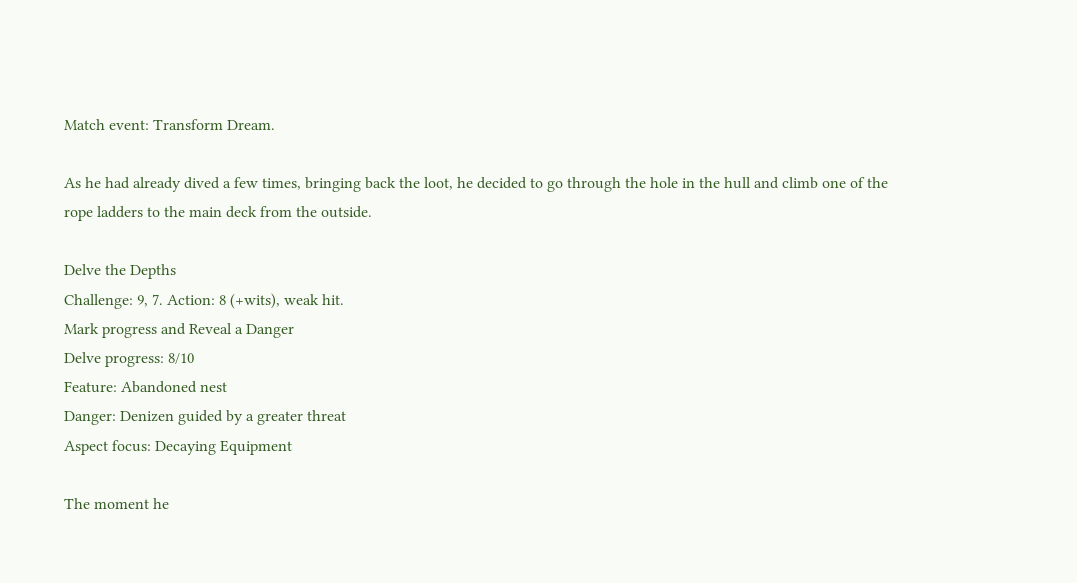Match event: Transform Dream.

As he had already dived a few times, bringing back the loot, he decided to go through the hole in the hull and climb one of the rope ladders to the main deck from the outside.

Delve the Depths
Challenge: 9, 7. Action: 8 (+wits), weak hit.
Mark progress and Reveal a Danger
Delve progress: 8/10
Feature: Abandoned nest
Danger: Denizen guided by a greater threat
Aspect focus: Decaying Equipment

The moment he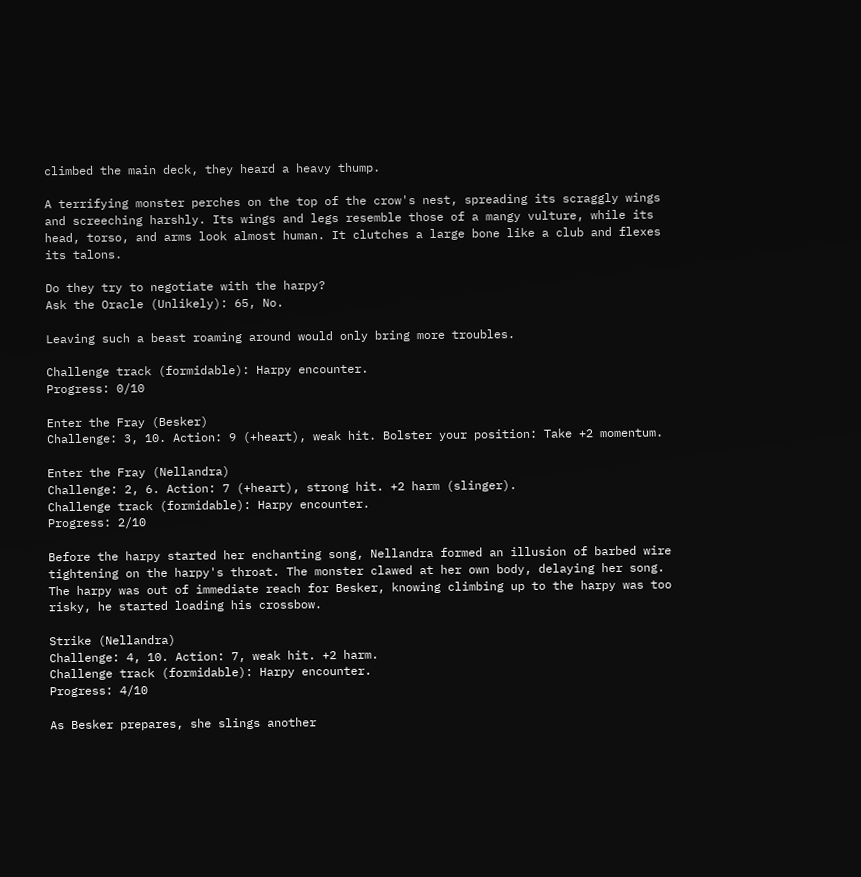climbed the main deck, they heard a heavy thump.

A terrifying monster perches on the top of the crow's nest, spreading its scraggly wings and screeching harshly. Its wings and legs resemble those of a mangy vulture, while its head, torso, and arms look almost human. It clutches a large bone like a club and flexes its talons.

Do they try to negotiate with the harpy?
Ask the Oracle (Unlikely): 65, No.

Leaving such a beast roaming around would only bring more troubles.

Challenge track (formidable): Harpy encounter.
Progress: 0/10

Enter the Fray (Besker)
Challenge: 3, 10. Action: 9 (+heart), weak hit. Bolster your position: Take +2 momentum.

Enter the Fray (Nellandra)
Challenge: 2, 6. Action: 7 (+heart), strong hit. +2 harm (slinger).
Challenge track (formidable): Harpy encounter.
Progress: 2/10

Before the harpy started her enchanting song, Nellandra formed an illusion of barbed wire tightening on the harpy's throat. The monster clawed at her own body, delaying her song. The harpy was out of immediate reach for Besker, knowing climbing up to the harpy was too risky, he started loading his crossbow.

Strike (Nellandra)
Challenge: 4, 10. Action: 7, weak hit. +2 harm.
Challenge track (formidable): Harpy encounter.
Progress: 4/10

As Besker prepares, she slings another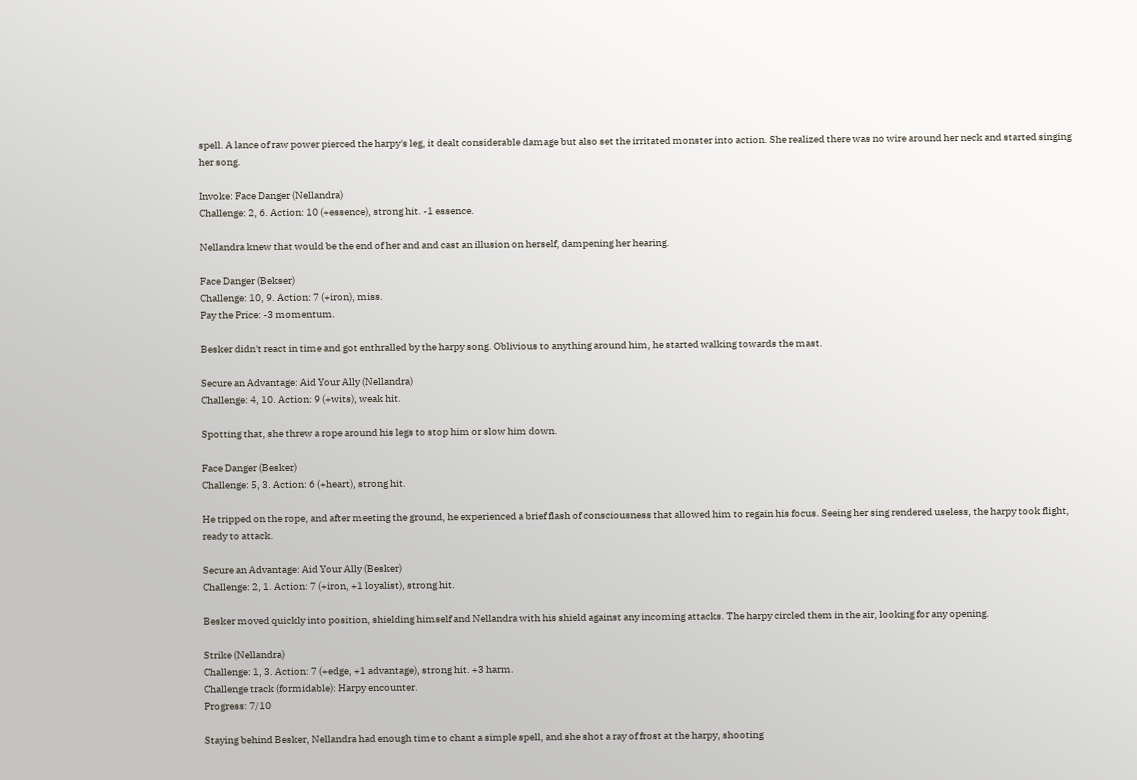spell. A lance of raw power pierced the harpy's leg, it dealt considerable damage but also set the irritated monster into action. She realized there was no wire around her neck and started singing her song.

Invoke: Face Danger (Nellandra)
Challenge: 2, 6. Action: 10 (+essence), strong hit. -1 essence.

Nellandra knew that would be the end of her and and cast an illusion on herself, dampening her hearing.

Face Danger (Bekser)
Challenge: 10, 9. Action: 7 (+iron), miss.
Pay the Price: -3 momentum.

Besker didn't react in time and got enthralled by the harpy song. Oblivious to anything around him, he started walking towards the mast.

Secure an Advantage: Aid Your Ally (Nellandra)
Challenge: 4, 10. Action: 9 (+wits), weak hit.

Spotting that, she threw a rope around his legs to stop him or slow him down.

Face Danger (Besker)
Challenge: 5, 3. Action: 6 (+heart), strong hit.

He tripped on the rope, and after meeting the ground, he experienced a brief flash of consciousness that allowed him to regain his focus. Seeing her sing rendered useless, the harpy took flight, ready to attack.

Secure an Advantage: Aid Your Ally (Besker)
Challenge: 2, 1. Action: 7 (+iron, +1 loyalist), strong hit.

Besker moved quickly into position, shielding himself and Nellandra with his shield against any incoming attacks. The harpy circled them in the air, looking for any opening.

Strike (Nellandra)
Challenge: 1, 3. Action: 7 (+edge, +1 advantage), strong hit. +3 harm.
Challenge track (formidable): Harpy encounter.
Progress: 7/10

Staying behind Besker, Nellandra had enough time to chant a simple spell, and she shot a ray of frost at the harpy, shooting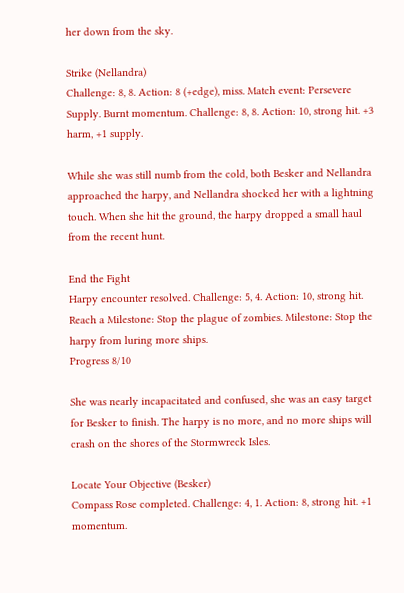her down from the sky.

Strike (Nellandra)
Challenge: 8, 8. Action: 8 (+edge), miss. Match event: Persevere Supply. Burnt momentum. Challenge: 8, 8. Action: 10, strong hit. +3 harm, +1 supply.

While she was still numb from the cold, both Besker and Nellandra approached the harpy, and Nellandra shocked her with a lightning touch. When she hit the ground, the harpy dropped a small haul from the recent hunt.

End the Fight
Harpy encounter resolved. Challenge: 5, 4. Action: 10, strong hit.
Reach a Milestone: Stop the plague of zombies. Milestone: Stop the harpy from luring more ships.
Progress 8/10

She was nearly incapacitated and confused, she was an easy target for Besker to finish. The harpy is no more, and no more ships will crash on the shores of the Stormwreck Isles.

Locate Your Objective (Besker)
Compass Rose completed. Challenge: 4, 1. Action: 8, strong hit. +1 momentum.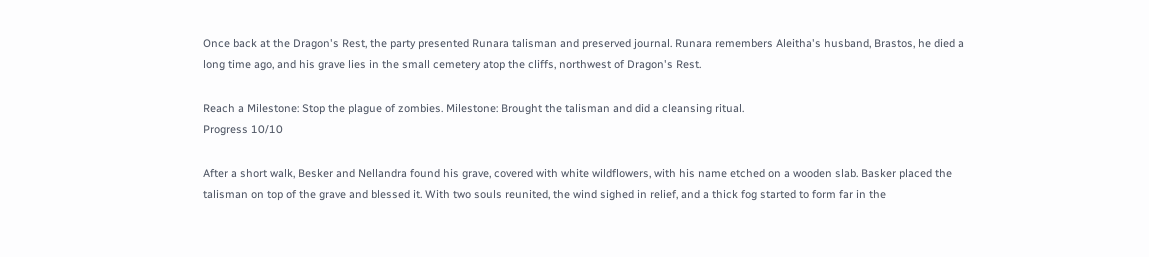Once back at the Dragon's Rest, the party presented Runara talisman and preserved journal. Runara remembers Aleitha's husband, Brastos, he died a long time ago, and his grave lies in the small cemetery atop the cliffs, northwest of Dragon's Rest.

Reach a Milestone: Stop the plague of zombies. Milestone: Brought the talisman and did a cleansing ritual.
Progress 10/10

After a short walk, Besker and Nellandra found his grave, covered with white wildflowers, with his name etched on a wooden slab. Basker placed the talisman on top of the grave and blessed it. With two souls reunited, the wind sighed in relief, and a thick fog started to form far in the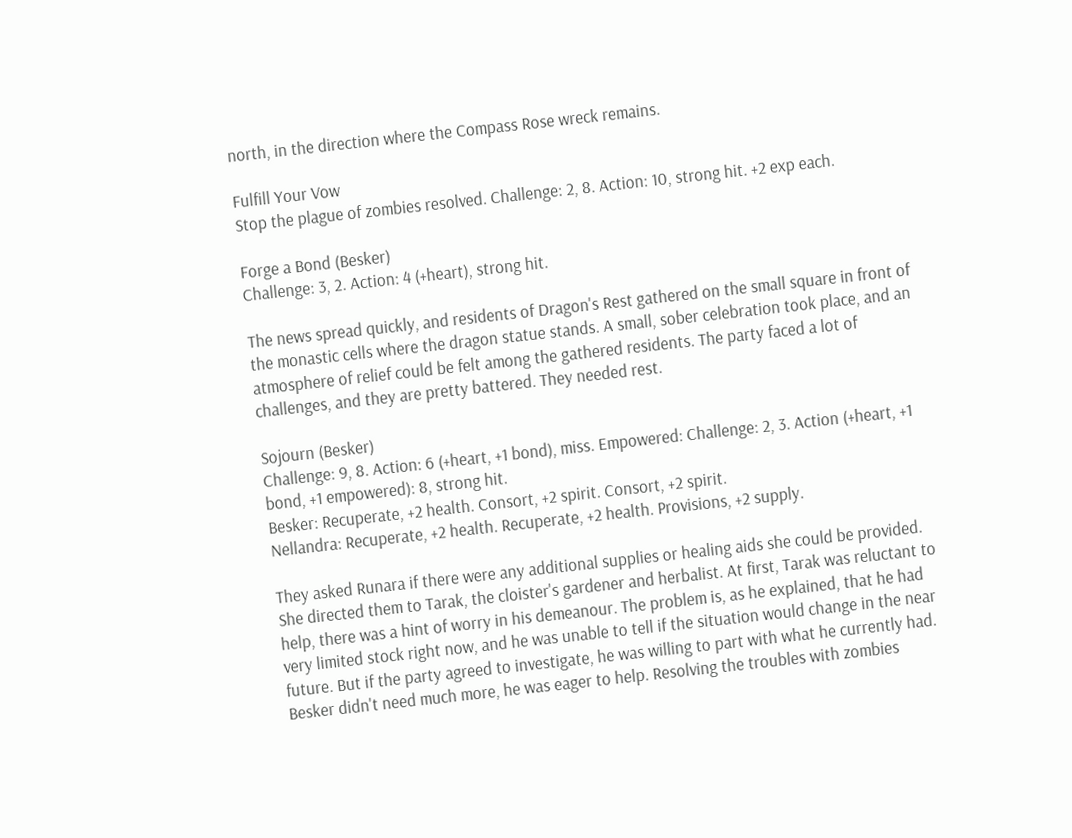north, in the direction where the Compass Rose wreck remains.

Fulfill Your Vow
Stop the plague of zombies resolved. Challenge: 2, 8. Action: 10, strong hit. +2 exp each.

Forge a Bond (Besker)
Challenge: 3, 2. Action: 4 (+heart), strong hit.

The news spread quickly, and residents of Dragon's Rest gathered on the small square in front of the monastic cells where the dragon statue stands. A small, sober celebration took place, and an atmosphere of relief could be felt among the gathered residents. The party faced a lot of challenges, and they are pretty battered. They needed rest.

Sojourn (Besker)
Challenge: 9, 8. Action: 6 (+heart, +1 bond), miss. Empowered: Challenge: 2, 3. Action (+heart, +1 bond, +1 empowered): 8, strong hit.
Besker: Recuperate, +2 health. Consort, +2 spirit. Consort, +2 spirit.
Nellandra: Recuperate, +2 health. Recuperate, +2 health. Provisions, +2 supply.

They asked Runara if there were any additional supplies or healing aids she could be provided. She directed them to Tarak, the cloister's gardener and herbalist. At first, Tarak was reluctant to help, there was a hint of worry in his demeanour. The problem is, as he explained, that he had very limited stock right now, and he was unable to tell if the situation would change in the near future. But if the party agreed to investigate, he was willing to part with what he currently had. Besker didn't need much more, he was eager to help. Resolving the troubles with zombies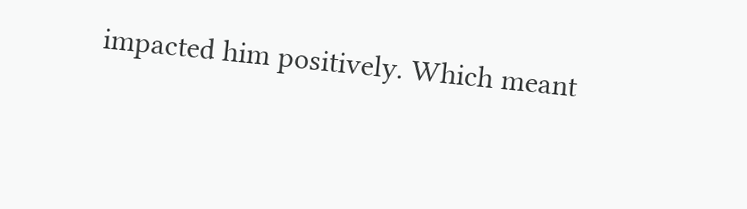impacted him positively. Which meant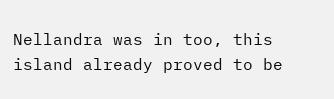Nellandra was in too, this island already proved to be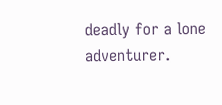deadly for a lone adventurer.